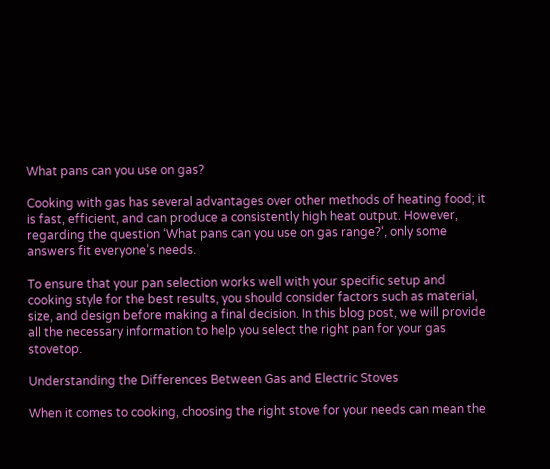What pans can you use on gas?

Cooking with gas has several advantages over other methods of heating food; it is fast, efficient, and can produce a consistently high heat output. However, regarding the question ‘What pans can you use on gas range?‘, only some answers fit everyone’s needs.

To ensure that your pan selection works well with your specific setup and cooking style for the best results, you should consider factors such as material, size, and design before making a final decision. In this blog post, we will provide all the necessary information to help you select the right pan for your gas stovetop.

Understanding the Differences Between Gas and Electric Stoves

When it comes to cooking, choosing the right stove for your needs can mean the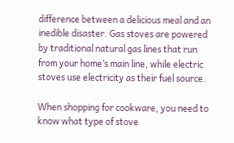difference between a delicious meal and an inedible disaster. Gas stoves are powered by traditional natural gas lines that run from your home’s main line, while electric stoves use electricity as their fuel source.

When shopping for cookware, you need to know what type of stove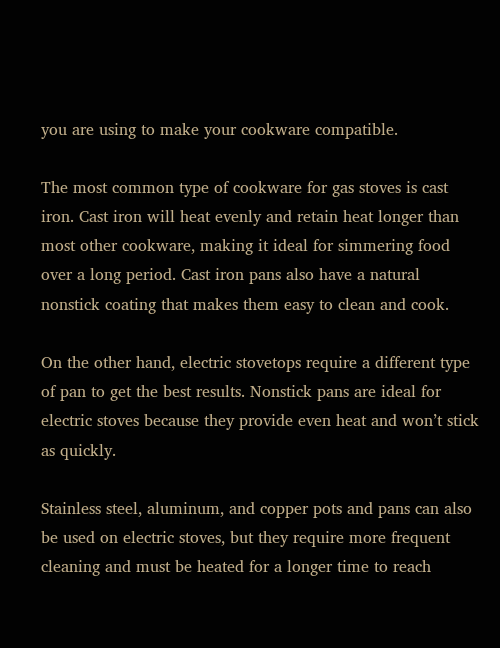you are using to make your cookware compatible.

The most common type of cookware for gas stoves is cast iron. Cast iron will heat evenly and retain heat longer than most other cookware, making it ideal for simmering food over a long period. Cast iron pans also have a natural nonstick coating that makes them easy to clean and cook.

On the other hand, electric stovetops require a different type of pan to get the best results. Nonstick pans are ideal for electric stoves because they provide even heat and won’t stick as quickly.

Stainless steel, aluminum, and copper pots and pans can also be used on electric stoves, but they require more frequent cleaning and must be heated for a longer time to reach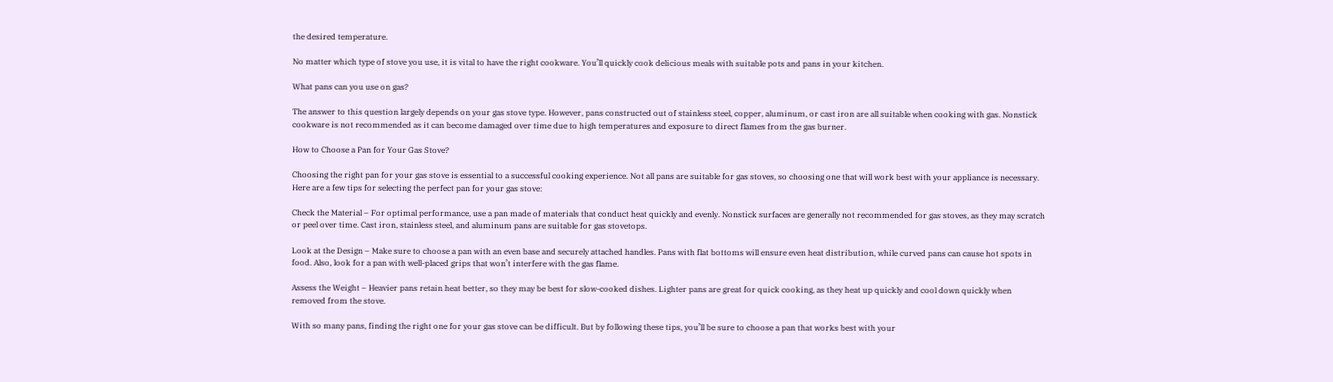the desired temperature.

No matter which type of stove you use, it is vital to have the right cookware. You’ll quickly cook delicious meals with suitable pots and pans in your kitchen.

What pans can you use on gas?

The answer to this question largely depends on your gas stove type. However, pans constructed out of stainless steel, copper, aluminum, or cast iron are all suitable when cooking with gas. Nonstick cookware is not recommended as it can become damaged over time due to high temperatures and exposure to direct flames from the gas burner.

How to Choose a Pan for Your Gas Stove?

Choosing the right pan for your gas stove is essential to a successful cooking experience. Not all pans are suitable for gas stoves, so choosing one that will work best with your appliance is necessary. Here are a few tips for selecting the perfect pan for your gas stove:

Check the Material – For optimal performance, use a pan made of materials that conduct heat quickly and evenly. Nonstick surfaces are generally not recommended for gas stoves, as they may scratch or peel over time. Cast iron, stainless steel, and aluminum pans are suitable for gas stovetops.

Look at the Design – Make sure to choose a pan with an even base and securely attached handles. Pans with flat bottoms will ensure even heat distribution, while curved pans can cause hot spots in food. Also, look for a pan with well-placed grips that won’t interfere with the gas flame.

Assess the Weight – Heavier pans retain heat better, so they may be best for slow-cooked dishes. Lighter pans are great for quick cooking, as they heat up quickly and cool down quickly when removed from the stove.

With so many pans, finding the right one for your gas stove can be difficult. But by following these tips, you’ll be sure to choose a pan that works best with your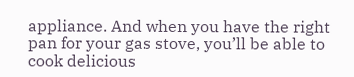appliance. And when you have the right pan for your gas stove, you’ll be able to cook delicious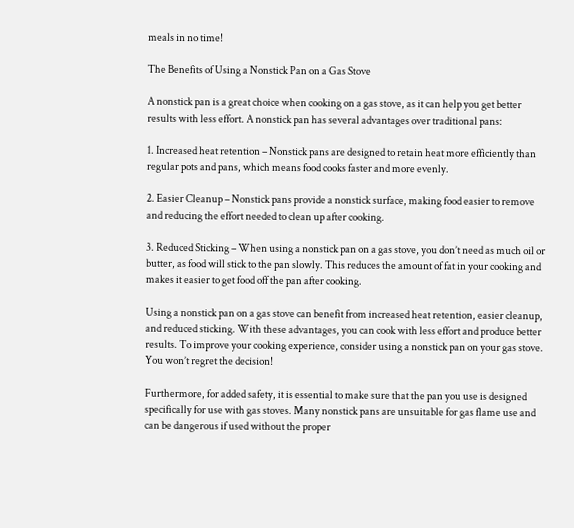meals in no time!

The Benefits of Using a Nonstick Pan on a Gas Stove

A nonstick pan is a great choice when cooking on a gas stove, as it can help you get better results with less effort. A nonstick pan has several advantages over traditional pans:

1. Increased heat retention – Nonstick pans are designed to retain heat more efficiently than regular pots and pans, which means food cooks faster and more evenly.

2. Easier Cleanup – Nonstick pans provide a nonstick surface, making food easier to remove and reducing the effort needed to clean up after cooking.

3. Reduced Sticking – When using a nonstick pan on a gas stove, you don’t need as much oil or butter, as food will stick to the pan slowly. This reduces the amount of fat in your cooking and makes it easier to get food off the pan after cooking.

Using a nonstick pan on a gas stove can benefit from increased heat retention, easier cleanup, and reduced sticking. With these advantages, you can cook with less effort and produce better results. To improve your cooking experience, consider using a nonstick pan on your gas stove. You won’t regret the decision!

Furthermore, for added safety, it is essential to make sure that the pan you use is designed specifically for use with gas stoves. Many nonstick pans are unsuitable for gas flame use and can be dangerous if used without the proper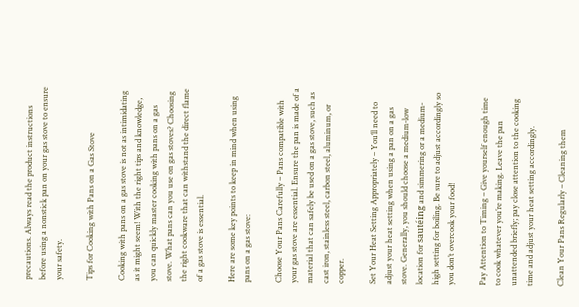precautions. Always read the product instructions before using a nonstick pan on your gas stove to ensure your safety.

Tips for Cooking with Pans on a Gas Stove

Cooking with pans on a gas stove is not as intimidating as it might seem! With the right tips and knowledge, you can quickly master cooking with pans on a gas stove. What pans can you use on gas stoves? Choosing the right cookware that can withstand the direct flame of a gas stove is essential.

Here are some key points to keep in mind when using pans on a gas stove:

Choose Your Pans Carefully – Pans compatible with your gas stove are essential. Ensure the pan is made of a material that can safely be used on a gas stove, such as cast iron, stainless steel, carbon steel, aluminum, or copper.

Set Your Heat Setting Appropriately – You’ll need to adjust your heat setting when using a pan on a gas stove. Generally, you should choose a medium-low location for sautéing and simmering or a medium-high setting for boiling. Be sure to adjust accordingly so you don’t overcook your food!

Pay Attention to Timing – Give yourself enough time to cook whatever you’re making. Leave the pan unattended briefly; pay close attention to the cooking time and adjust your heat setting accordingly.

Clean Your Pans Regularly – Cleaning them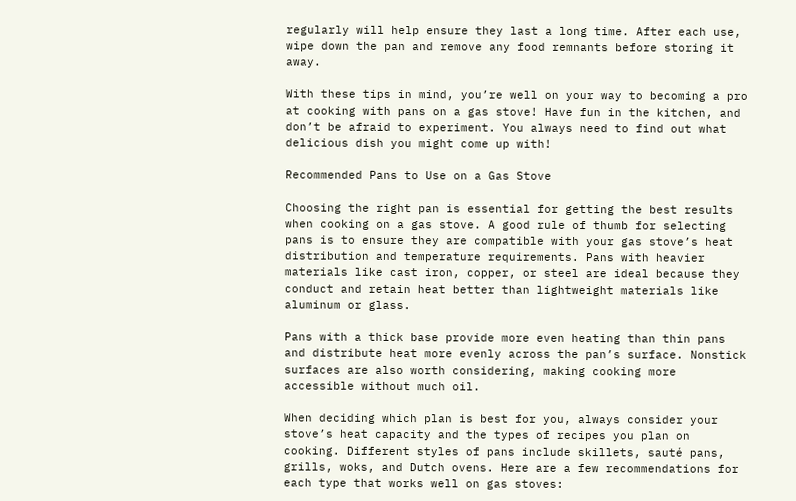regularly will help ensure they last a long time. After each use, wipe down the pan and remove any food remnants before storing it away.

With these tips in mind, you’re well on your way to becoming a pro at cooking with pans on a gas stove! Have fun in the kitchen, and don’t be afraid to experiment. You always need to find out what delicious dish you might come up with!

Recommended Pans to Use on a Gas Stove

Choosing the right pan is essential for getting the best results when cooking on a gas stove. A good rule of thumb for selecting pans is to ensure they are compatible with your gas stove’s heat distribution and temperature requirements. Pans with heavier materials like cast iron, copper, or steel are ideal because they conduct and retain heat better than lightweight materials like aluminum or glass.

Pans with a thick base provide more even heating than thin pans and distribute heat more evenly across the pan’s surface. Nonstick surfaces are also worth considering, making cooking more accessible without much oil.

When deciding which plan is best for you, always consider your stove’s heat capacity and the types of recipes you plan on cooking. Different styles of pans include skillets, sauté pans, grills, woks, and Dutch ovens. Here are a few recommendations for each type that works well on gas stoves: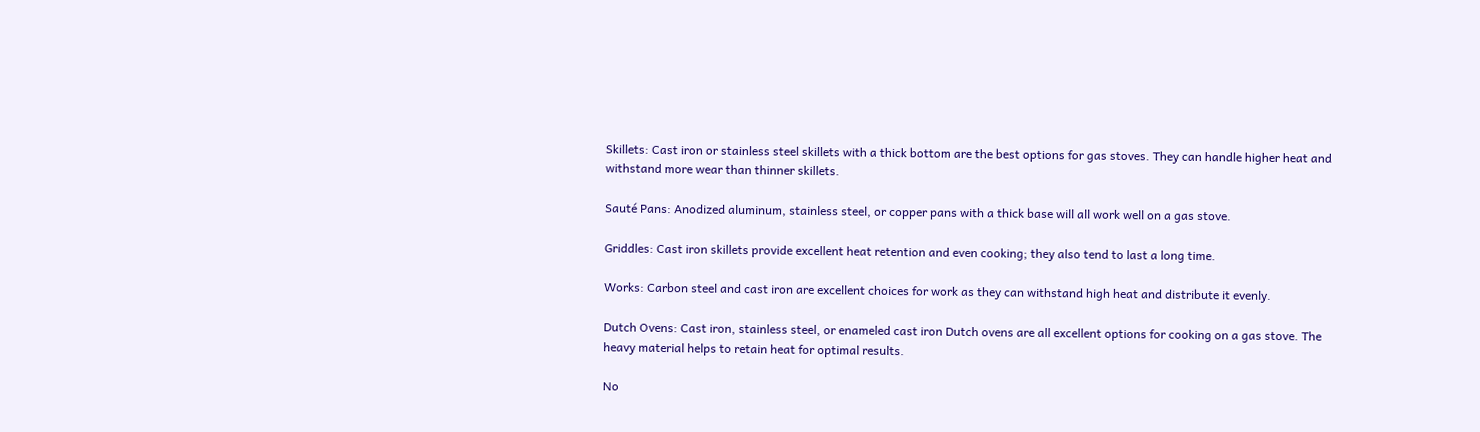Skillets: Cast iron or stainless steel skillets with a thick bottom are the best options for gas stoves. They can handle higher heat and withstand more wear than thinner skillets.

Sauté Pans: Anodized aluminum, stainless steel, or copper pans with a thick base will all work well on a gas stove.

Griddles: Cast iron skillets provide excellent heat retention and even cooking; they also tend to last a long time.

Works: Carbon steel and cast iron are excellent choices for work as they can withstand high heat and distribute it evenly.

Dutch Ovens: Cast iron, stainless steel, or enameled cast iron Dutch ovens are all excellent options for cooking on a gas stove. The heavy material helps to retain heat for optimal results.

No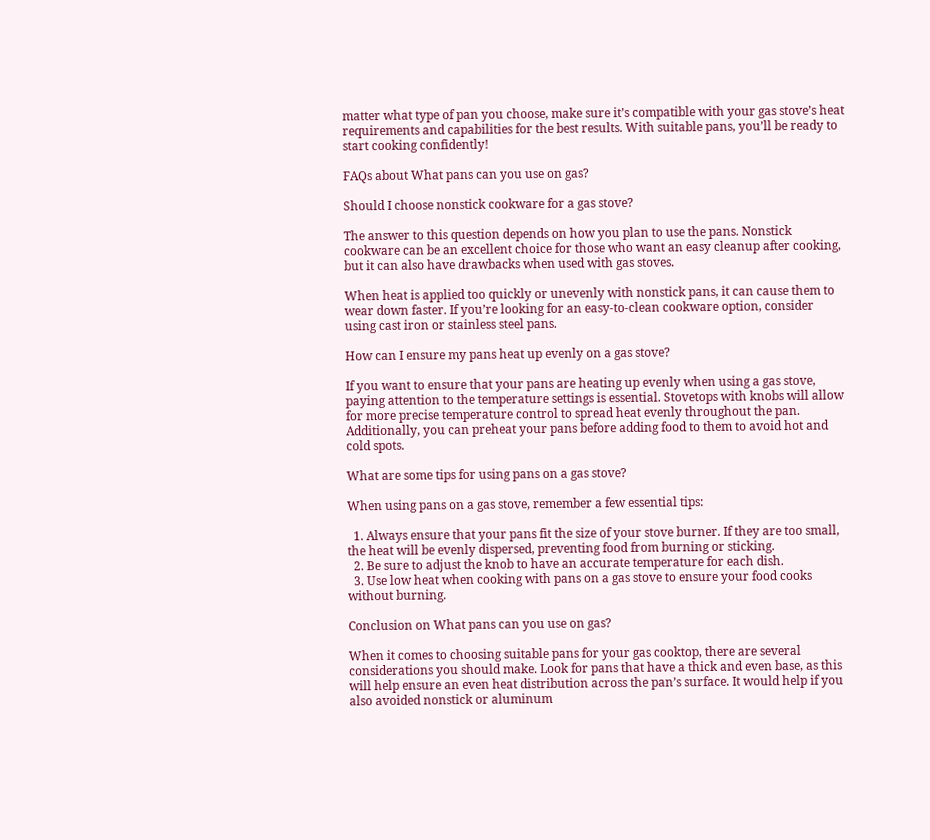matter what type of pan you choose, make sure it’s compatible with your gas stove’s heat requirements and capabilities for the best results. With suitable pans, you’ll be ready to start cooking confidently!

FAQs about What pans can you use on gas?

Should I choose nonstick cookware for a gas stove?

The answer to this question depends on how you plan to use the pans. Nonstick cookware can be an excellent choice for those who want an easy cleanup after cooking, but it can also have drawbacks when used with gas stoves.

When heat is applied too quickly or unevenly with nonstick pans, it can cause them to wear down faster. If you’re looking for an easy-to-clean cookware option, consider using cast iron or stainless steel pans.

How can I ensure my pans heat up evenly on a gas stove?

If you want to ensure that your pans are heating up evenly when using a gas stove, paying attention to the temperature settings is essential. Stovetops with knobs will allow for more precise temperature control to spread heat evenly throughout the pan. Additionally, you can preheat your pans before adding food to them to avoid hot and cold spots.

What are some tips for using pans on a gas stove?

When using pans on a gas stove, remember a few essential tips:

  1. Always ensure that your pans fit the size of your stove burner. If they are too small, the heat will be evenly dispersed, preventing food from burning or sticking.
  2. Be sure to adjust the knob to have an accurate temperature for each dish.
  3. Use low heat when cooking with pans on a gas stove to ensure your food cooks without burning.

Conclusion on What pans can you use on gas?

When it comes to choosing suitable pans for your gas cooktop, there are several considerations you should make. Look for pans that have a thick and even base, as this will help ensure an even heat distribution across the pan’s surface. It would help if you also avoided nonstick or aluminum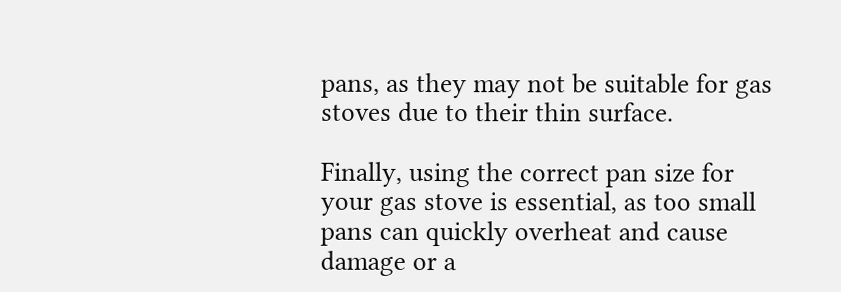pans, as they may not be suitable for gas stoves due to their thin surface.

Finally, using the correct pan size for your gas stove is essential, as too small pans can quickly overheat and cause damage or a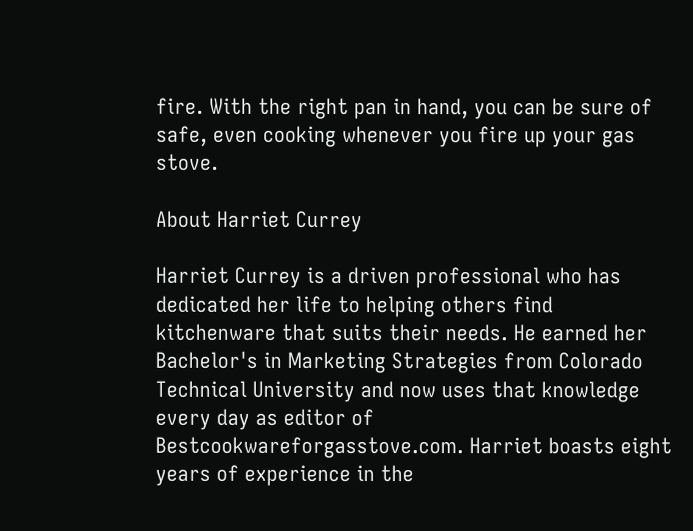fire. With the right pan in hand, you can be sure of safe, even cooking whenever you fire up your gas stove.

About Harriet Currey

Harriet Currey is a driven professional who has dedicated her life to helping others find kitchenware that suits their needs. He earned her Bachelor's in Marketing Strategies from Colorado Technical University and now uses that knowledge every day as editor of Bestcookwareforgasstove.com. Harriet boasts eight years of experience in the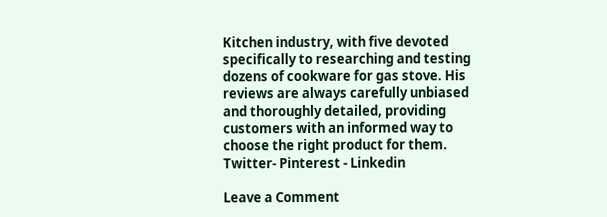Kitchen industry, with five devoted specifically to researching and testing dozens of cookware for gas stove. His reviews are always carefully unbiased and thoroughly detailed, providing customers with an informed way to choose the right product for them. Twitter- Pinterest - Linkedin

Leave a Comment